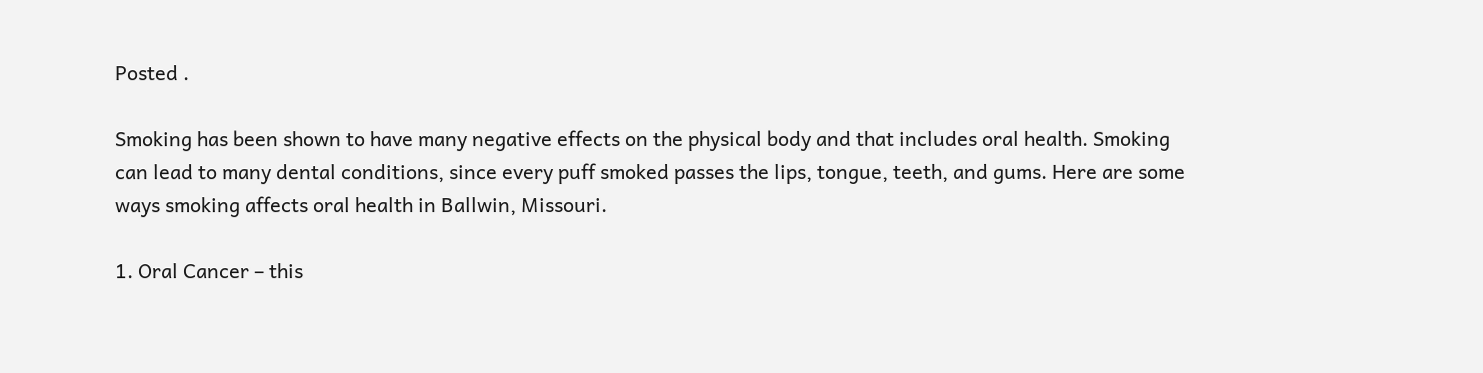Posted .

Smoking has been shown to have many negative effects on the physical body and that includes oral health. Smoking can lead to many dental conditions, since every puff smoked passes the lips, tongue, teeth, and gums. Here are some ways smoking affects oral health in Ballwin, Missouri.

1. Oral Cancer – this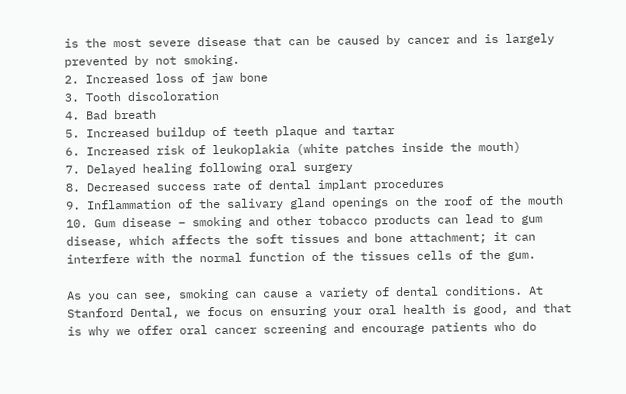is the most severe disease that can be caused by cancer and is largely prevented by not smoking.
2. Increased loss of jaw bone
3. Tooth discoloration
4. Bad breath
5. Increased buildup of teeth plaque and tartar
6. Increased risk of leukoplakia (white patches inside the mouth)
7. Delayed healing following oral surgery
8. Decreased success rate of dental implant procedures
9. Inflammation of the salivary gland openings on the roof of the mouth
10. Gum disease – smoking and other tobacco products can lead to gum disease, which affects the soft tissues and bone attachment; it can interfere with the normal function of the tissues cells of the gum.

As you can see, smoking can cause a variety of dental conditions. At Stanford Dental, we focus on ensuring your oral health is good, and that is why we offer oral cancer screening and encourage patients who do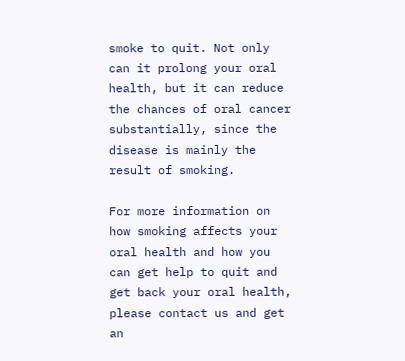smoke to quit. Not only can it prolong your oral health, but it can reduce the chances of oral cancer substantially, since the disease is mainly the result of smoking.

For more information on how smoking affects your oral health and how you can get help to quit and get back your oral health, please contact us and get an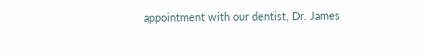appointment with our dentist, Dr. James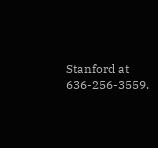Stanford at 636-256-3559.